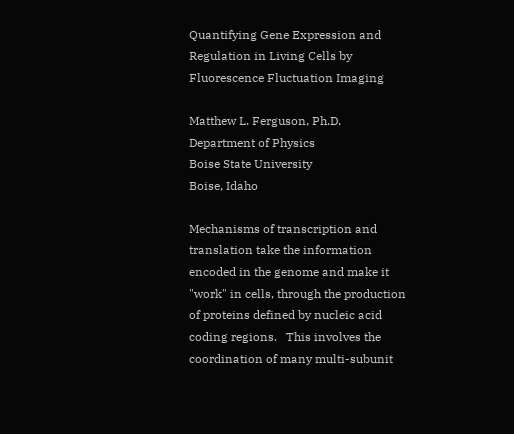Quantifying Gene Expression and Regulation in Living Cells by Fluorescence Fluctuation Imaging

Matthew L. Ferguson, Ph.D.
Department of Physics
Boise State University
Boise, Idaho

Mechanisms of transcription and translation take the information encoded in the genome and make it "work" in cells, through the production of proteins defined by nucleic acid coding regions.   This involves the coordination of many multi-subunit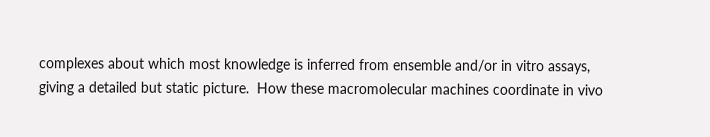complexes about which most knowledge is inferred from ensemble and/or in vitro assays, giving a detailed but static picture.  How these macromolecular machines coordinate in vivo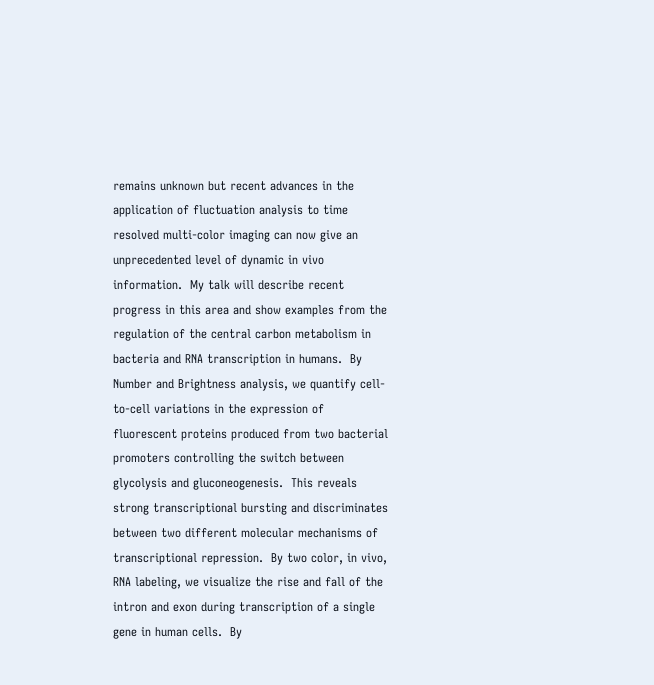remains unknown but recent advances in the application of fluctuation analysis to time resolved multi-color imaging can now give an unprecedented level of dynamic in vivo information.  My talk will describe recent progress in this area and show examples from the regulation of the central carbon metabolism in bacteria and RNA transcription in humans.  By Number and Brightness analysis, we quantify cell- to-cell variations in the expression of fluorescent proteins produced from two bacterial promoters controlling the switch between glycolysis and gluconeogenesis.  This reveals strong transcriptional bursting and discriminates between two different molecular mechanisms of transcriptional repression.  By two color, in vivo, RNA labeling, we visualize the rise and fall of the intron and exon during transcription of a single gene in human cells.  By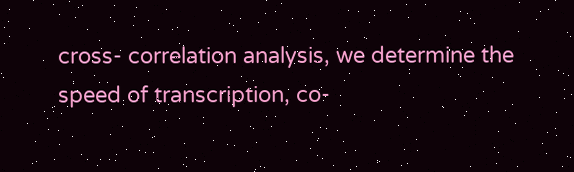cross- correlation analysis, we determine the speed of transcription, co-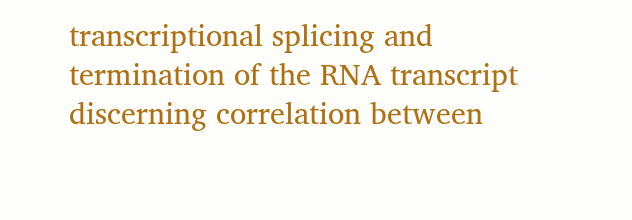transcriptional splicing and termination of the RNA transcript discerning correlation between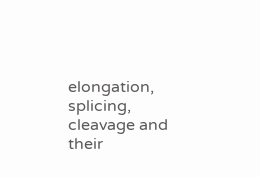elongation, splicing, cleavage and their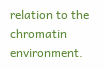relation to the chromatin environment.